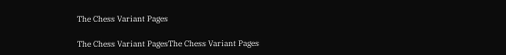The Chess Variant Pages

The Chess Variant PagesThe Chess Variant Pages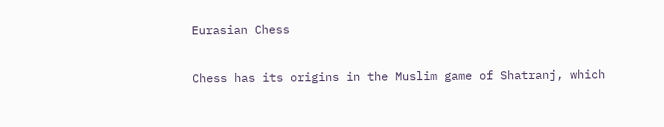Eurasian Chess

Chess has its origins in the Muslim game of Shatranj, which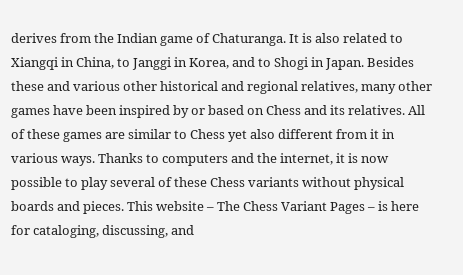derives from the Indian game of Chaturanga. It is also related to Xiangqi in China, to Janggi in Korea, and to Shogi in Japan. Besides these and various other historical and regional relatives, many other games have been inspired by or based on Chess and its relatives. All of these games are similar to Chess yet also different from it in various ways. Thanks to computers and the internet, it is now possible to play several of these Chess variants without physical boards and pieces. This website – The Chess Variant Pages – is here for cataloging, discussing, and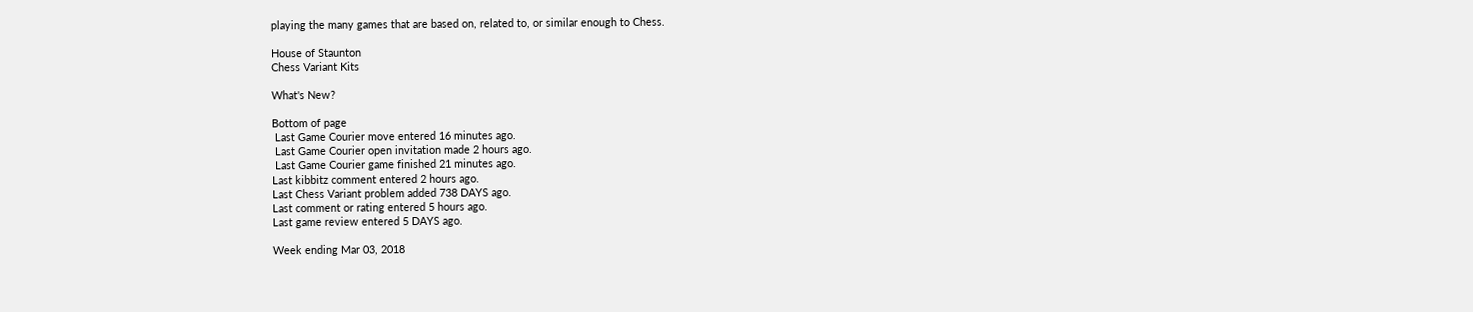playing the many games that are based on, related to, or similar enough to Chess.

House of Staunton
Chess Variant Kits

What's New?

Bottom of page
 Last Game Courier move entered 16 minutes ago.
 Last Game Courier open invitation made 2 hours ago.
 Last Game Courier game finished 21 minutes ago.
Last kibbitz comment entered 2 hours ago.
Last Chess Variant problem added 738 DAYS ago.
Last comment or rating entered 5 hours ago.
Last game review entered 5 DAYS ago.

Week ending Mar 03, 2018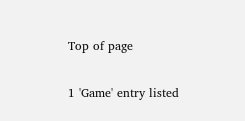Top of page

1 'Game' entry listed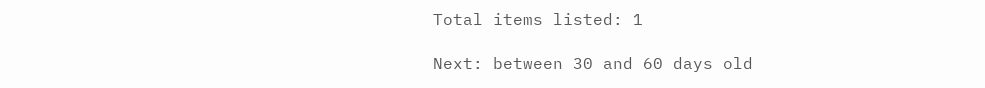Total items listed: 1

Next: between 30 and 60 days old